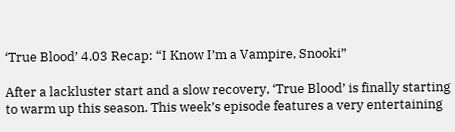‘True Blood’ 4.03 Recap: “I Know I’m a Vampire, Snooki”

After a lackluster start and a slow recovery, ‘True Blood’ is finally starting to warm up this season. This week’s episode features a very entertaining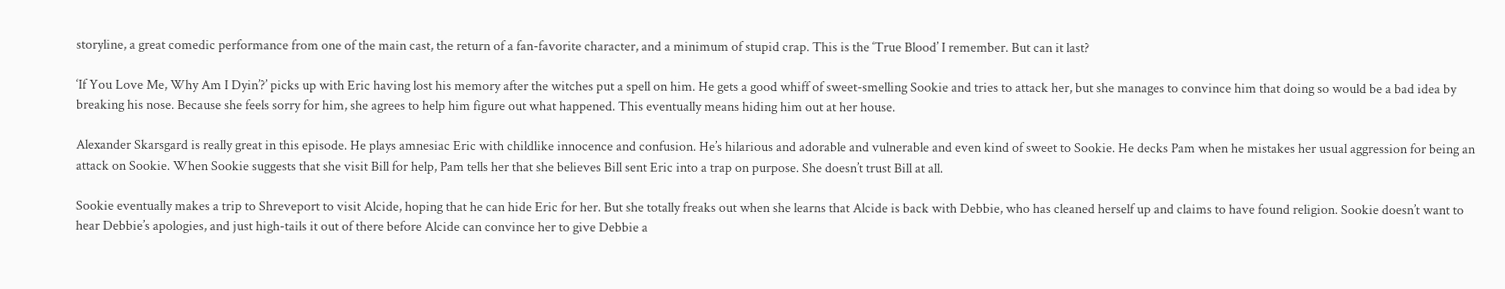storyline, a great comedic performance from one of the main cast, the return of a fan-favorite character, and a minimum of stupid crap. This is the ‘True Blood’ I remember. But can it last?

‘If You Love Me, Why Am I Dyin’?’ picks up with Eric having lost his memory after the witches put a spell on him. He gets a good whiff of sweet-smelling Sookie and tries to attack her, but she manages to convince him that doing so would be a bad idea by breaking his nose. Because she feels sorry for him, she agrees to help him figure out what happened. This eventually means hiding him out at her house.

Alexander Skarsgard is really great in this episode. He plays amnesiac Eric with childlike innocence and confusion. He’s hilarious and adorable and vulnerable and even kind of sweet to Sookie. He decks Pam when he mistakes her usual aggression for being an attack on Sookie. When Sookie suggests that she visit Bill for help, Pam tells her that she believes Bill sent Eric into a trap on purpose. She doesn’t trust Bill at all.

Sookie eventually makes a trip to Shreveport to visit Alcide, hoping that he can hide Eric for her. But she totally freaks out when she learns that Alcide is back with Debbie, who has cleaned herself up and claims to have found religion. Sookie doesn’t want to hear Debbie’s apologies, and just high-tails it out of there before Alcide can convince her to give Debbie a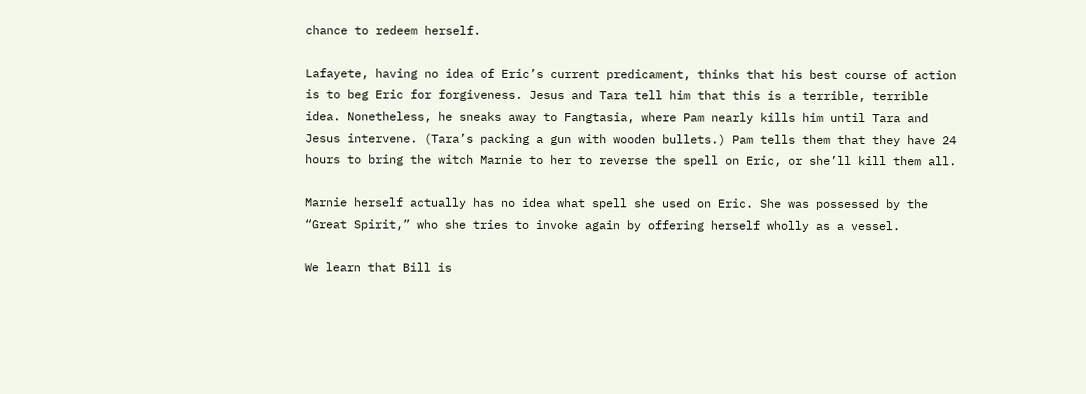chance to redeem herself.

Lafayete, having no idea of Eric’s current predicament, thinks that his best course of action is to beg Eric for forgiveness. Jesus and Tara tell him that this is a terrible, terrible idea. Nonetheless, he sneaks away to Fangtasia, where Pam nearly kills him until Tara and Jesus intervene. (Tara’s packing a gun with wooden bullets.) Pam tells them that they have 24 hours to bring the witch Marnie to her to reverse the spell on Eric, or she’ll kill them all.

Marnie herself actually has no idea what spell she used on Eric. She was possessed by the “Great Spirit,” who she tries to invoke again by offering herself wholly as a vessel.

We learn that Bill is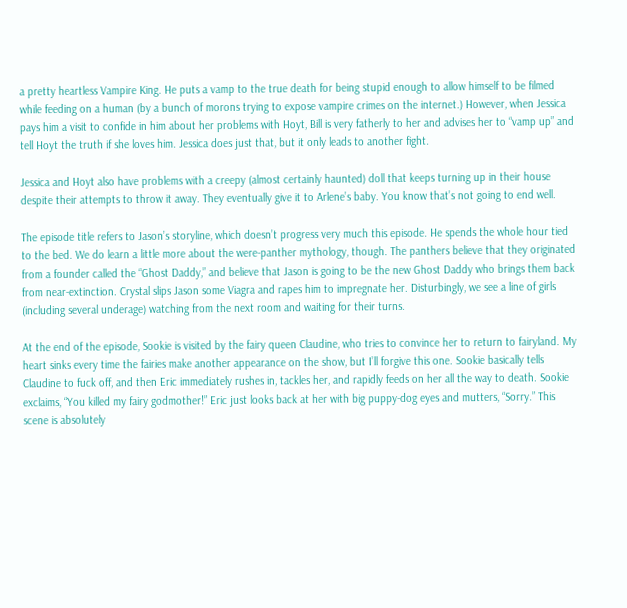a pretty heartless Vampire King. He puts a vamp to the true death for being stupid enough to allow himself to be filmed while feeding on a human (by a bunch of morons trying to expose vampire crimes on the internet.) However, when Jessica pays him a visit to confide in him about her problems with Hoyt, Bill is very fatherly to her and advises her to “vamp up” and tell Hoyt the truth if she loves him. Jessica does just that, but it only leads to another fight.

Jessica and Hoyt also have problems with a creepy (almost certainly haunted) doll that keeps turning up in their house despite their attempts to throw it away. They eventually give it to Arlene’s baby. You know that’s not going to end well.

The episode title refers to Jason’s storyline, which doesn’t progress very much this episode. He spends the whole hour tied to the bed. We do learn a little more about the were-panther mythology, though. The panthers believe that they originated from a founder called the “Ghost Daddy,” and believe that Jason is going to be the new Ghost Daddy who brings them back from near-extinction. Crystal slips Jason some Viagra and rapes him to impregnate her. Disturbingly, we see a line of girls (including several underage) watching from the next room and waiting for their turns.

At the end of the episode, Sookie is visited by the fairy queen Claudine, who tries to convince her to return to fairyland. My heart sinks every time the fairies make another appearance on the show, but I’ll forgive this one. Sookie basically tells Claudine to fuck off, and then Eric immediately rushes in, tackles her, and rapidly feeds on her all the way to death. Sookie exclaims, “You killed my fairy godmother!” Eric just looks back at her with big puppy-dog eyes and mutters, “Sorry.” This scene is absolutely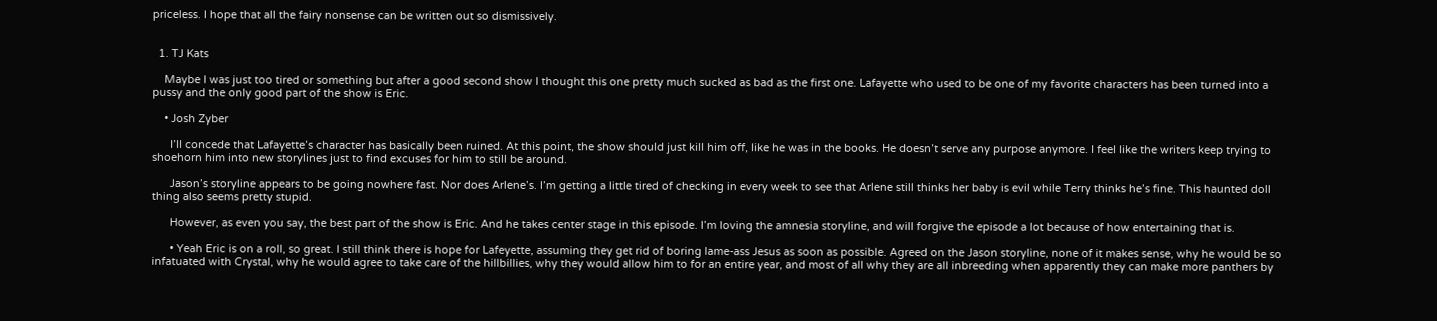priceless. I hope that all the fairy nonsense can be written out so dismissively.


  1. TJ Kats

    Maybe I was just too tired or something but after a good second show I thought this one pretty much sucked as bad as the first one. Lafayette who used to be one of my favorite characters has been turned into a pussy and the only good part of the show is Eric.

    • Josh Zyber

      I’ll concede that Lafayette’s character has basically been ruined. At this point, the show should just kill him off, like he was in the books. He doesn’t serve any purpose anymore. I feel like the writers keep trying to shoehorn him into new storylines just to find excuses for him to still be around.

      Jason’s storyline appears to be going nowhere fast. Nor does Arlene’s. I’m getting a little tired of checking in every week to see that Arlene still thinks her baby is evil while Terry thinks he’s fine. This haunted doll thing also seems pretty stupid.

      However, as even you say, the best part of the show is Eric. And he takes center stage in this episode. I’m loving the amnesia storyline, and will forgive the episode a lot because of how entertaining that is.

      • Yeah Eric is on a roll, so great. I still think there is hope for Lafeyette, assuming they get rid of boring lame-ass Jesus as soon as possible. Agreed on the Jason storyline, none of it makes sense, why he would be so infatuated with Crystal, why he would agree to take care of the hillbillies, why they would allow him to for an entire year, and most of all why they are all inbreeding when apparently they can make more panthers by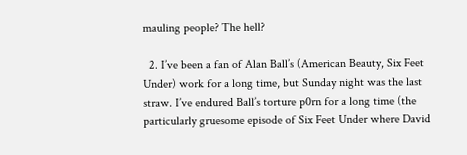mauling people? The hell?

  2. I’ve been a fan of Alan Ball’s (American Beauty, Six Feet Under) work for a long time, but Sunday night was the last straw. I’ve endured Ball’s torture p0rn for a long time (the particularly gruesome episode of Six Feet Under where David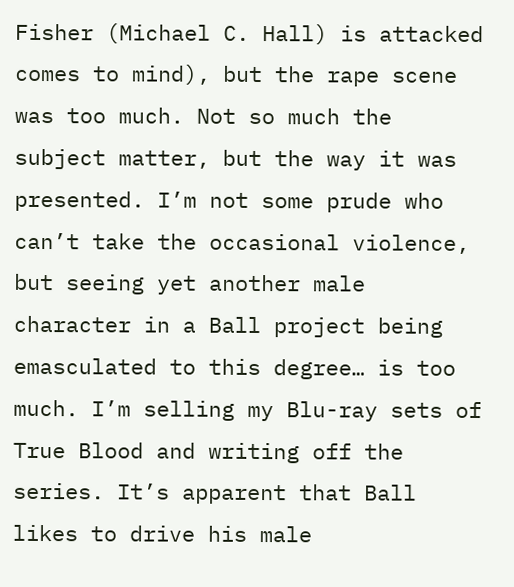Fisher (Michael C. Hall) is attacked comes to mind), but the rape scene was too much. Not so much the subject matter, but the way it was presented. I’m not some prude who can’t take the occasional violence, but seeing yet another male character in a Ball project being emasculated to this degree… is too much. I’m selling my Blu-ray sets of True Blood and writing off the series. It’s apparent that Ball likes to drive his male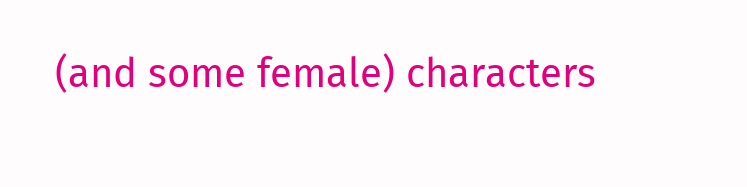(and some female) characters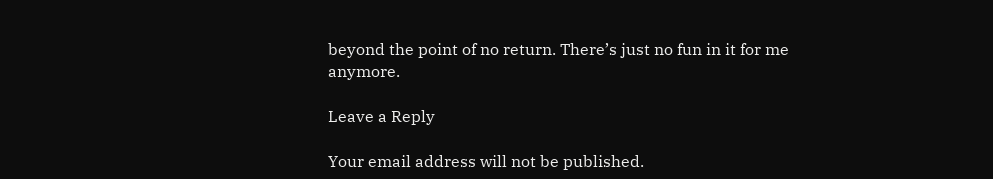beyond the point of no return. There’s just no fun in it for me anymore.

Leave a Reply

Your email address will not be published.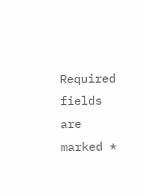Required fields are marked *